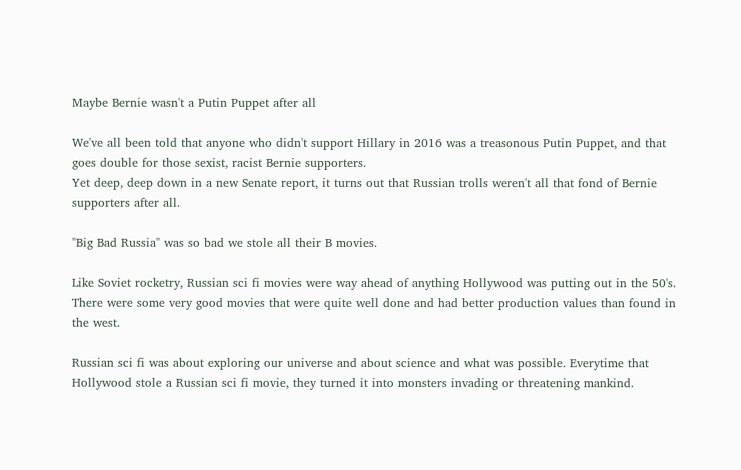Maybe Bernie wasn't a Putin Puppet after all

We've all been told that anyone who didn't support Hillary in 2016 was a treasonous Putin Puppet, and that goes double for those sexist, racist Bernie supporters.
Yet deep, deep down in a new Senate report, it turns out that Russian trolls weren't all that fond of Bernie supporters after all.

"Big Bad Russia" was so bad we stole all their B movies.

Like Soviet rocketry, Russian sci fi movies were way ahead of anything Hollywood was putting out in the 50's. There were some very good movies that were quite well done and had better production values than found in the west.

Russian sci fi was about exploring our universe and about science and what was possible. Everytime that Hollywood stole a Russian sci fi movie, they turned it into monsters invading or threatening mankind.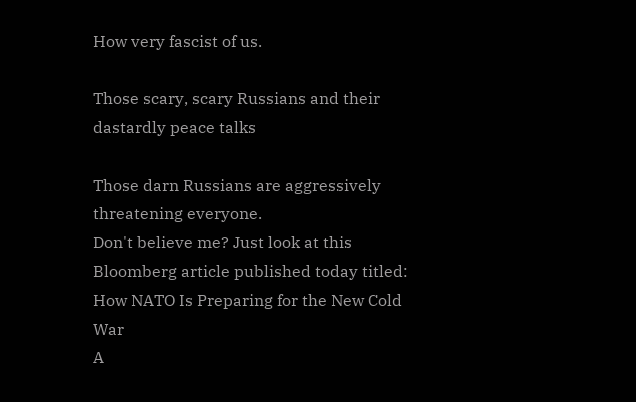How very fascist of us.

Those scary, scary Russians and their dastardly peace talks

Those darn Russians are aggressively threatening everyone.
Don't believe me? Just look at this Bloomberg article published today titled:
How NATO Is Preparing for the New Cold War
A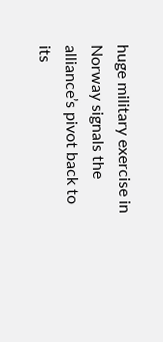huge military exercise in Norway signals the alliance’s pivot back to its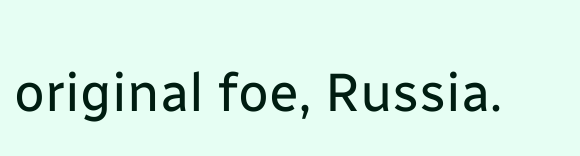original foe, Russia.